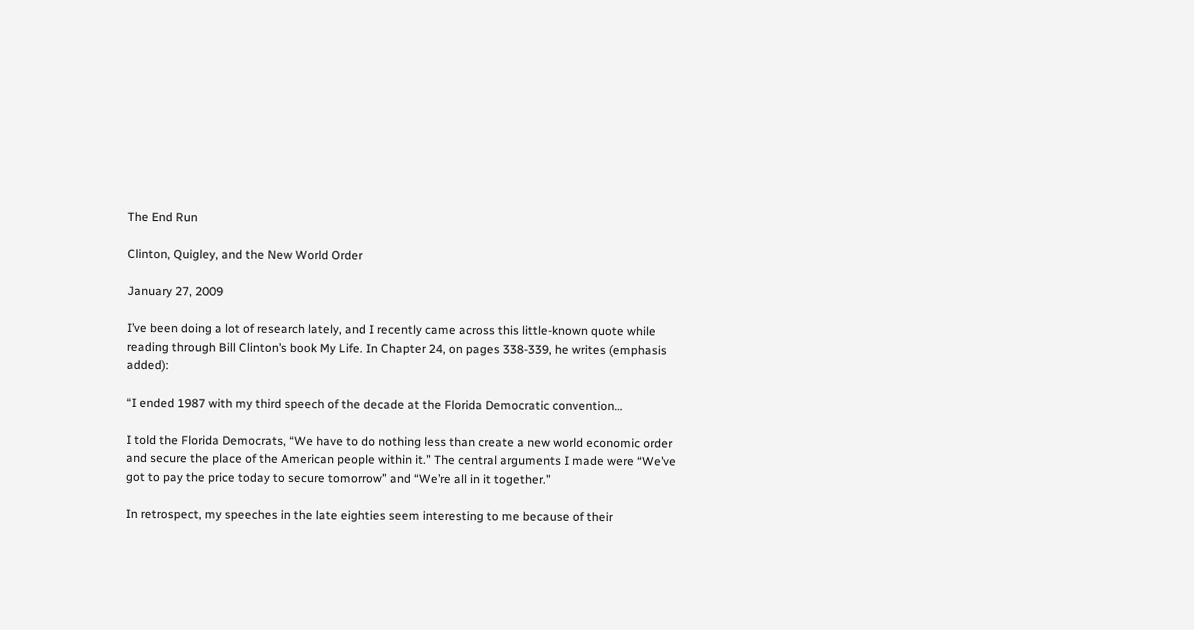The End Run

Clinton, Quigley, and the New World Order

January 27, 2009

I’ve been doing a lot of research lately, and I recently came across this little-known quote while reading through Bill Clinton’s book My Life. In Chapter 24, on pages 338-339, he writes (emphasis added):

“I ended 1987 with my third speech of the decade at the Florida Democratic convention…

I told the Florida Democrats, “We have to do nothing less than create a new world economic order and secure the place of the American people within it.” The central arguments I made were “We’ve got to pay the price today to secure tomorrow” and “We’re all in it together.”

In retrospect, my speeches in the late eighties seem interesting to me because of their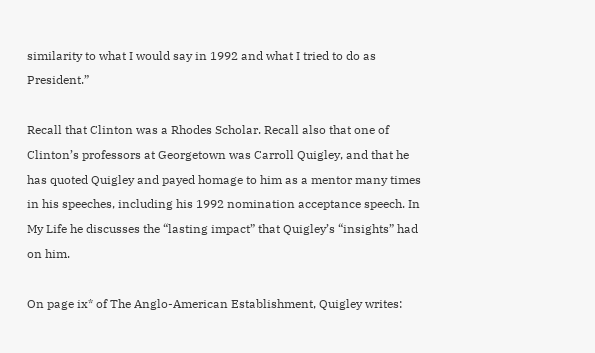similarity to what I would say in 1992 and what I tried to do as President.”

Recall that Clinton was a Rhodes Scholar. Recall also that one of Clinton’s professors at Georgetown was Carroll Quigley, and that he has quoted Quigley and payed homage to him as a mentor many times in his speeches, including his 1992 nomination acceptance speech. In My Life he discusses the “lasting impact” that Quigley’s “insights” had on him.

On page ix* of The Anglo-American Establishment, Quigley writes: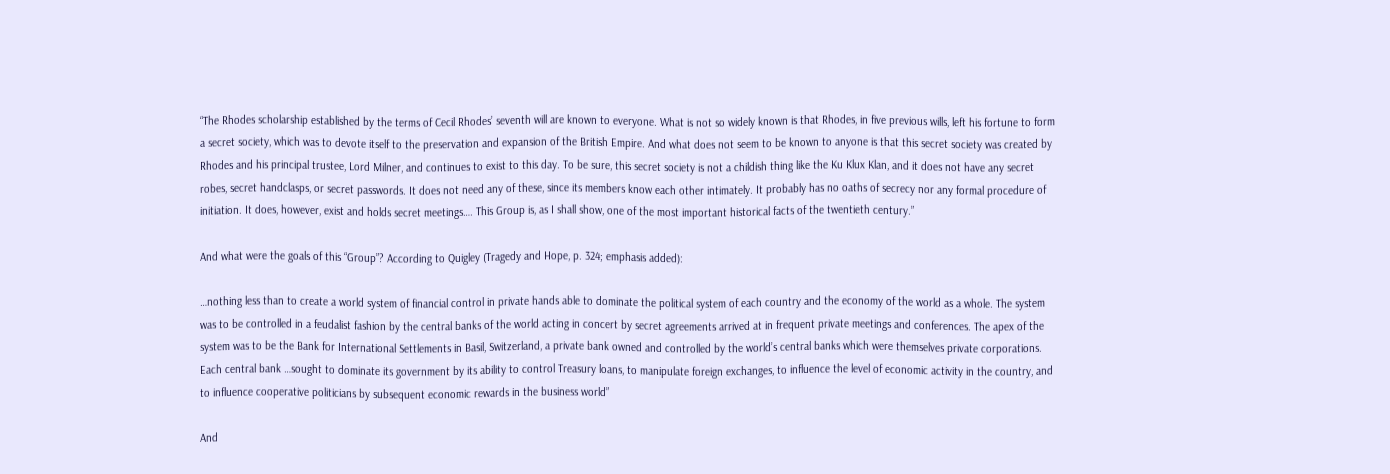“The Rhodes scholarship established by the terms of Cecil Rhodes’ seventh will are known to everyone. What is not so widely known is that Rhodes, in five previous wills, left his fortune to form a secret society, which was to devote itself to the preservation and expansion of the British Empire. And what does not seem to be known to anyone is that this secret society was created by Rhodes and his principal trustee, Lord Milner, and continues to exist to this day. To be sure, this secret society is not a childish thing like the Ku Klux Klan, and it does not have any secret robes, secret handclasps, or secret passwords. It does not need any of these, since its members know each other intimately. It probably has no oaths of secrecy nor any formal procedure of initiation. It does, however, exist and holds secret meetings…. This Group is, as I shall show, one of the most important historical facts of the twentieth century.”

And what were the goals of this “Group”? According to Quigley (Tragedy and Hope, p. 324; emphasis added):

…nothing less than to create a world system of financial control in private hands able to dominate the political system of each country and the economy of the world as a whole. The system was to be controlled in a feudalist fashion by the central banks of the world acting in concert by secret agreements arrived at in frequent private meetings and conferences. The apex of the system was to be the Bank for International Settlements in Basil, Switzerland, a private bank owned and controlled by the world’s central banks which were themselves private corporations. Each central bank …sought to dominate its government by its ability to control Treasury loans, to manipulate foreign exchanges, to influence the level of economic activity in the country, and to influence cooperative politicians by subsequent economic rewards in the business world”

And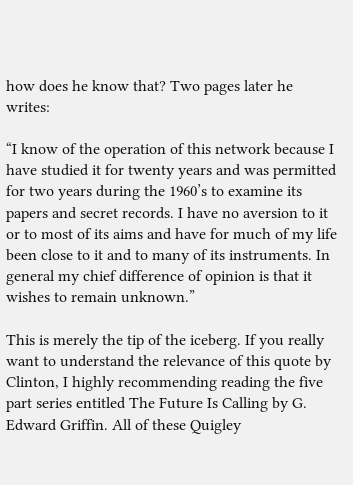how does he know that? Two pages later he writes:

“I know of the operation of this network because I have studied it for twenty years and was permitted for two years during the 1960’s to examine its papers and secret records. I have no aversion to it or to most of its aims and have for much of my life been close to it and to many of its instruments. In general my chief difference of opinion is that it wishes to remain unknown.”

This is merely the tip of the iceberg. If you really want to understand the relevance of this quote by Clinton, I highly recommending reading the five part series entitled The Future Is Calling by G. Edward Griffin. All of these Quigley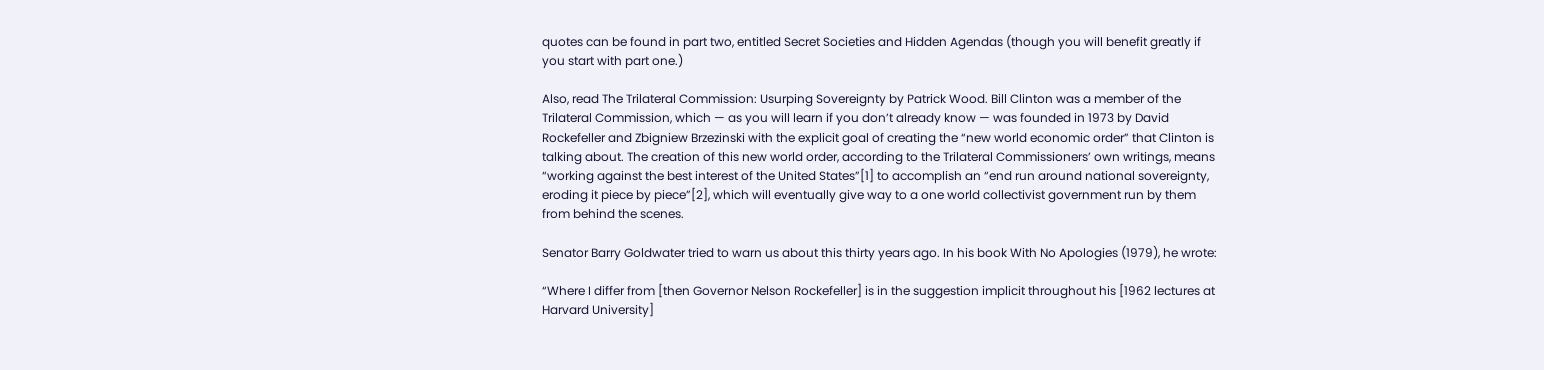quotes can be found in part two, entitled Secret Societies and Hidden Agendas (though you will benefit greatly if you start with part one.)

Also, read The Trilateral Commission: Usurping Sovereignty by Patrick Wood. Bill Clinton was a member of the Trilateral Commission, which — as you will learn if you don’t already know — was founded in 1973 by David Rockefeller and Zbigniew Brzezinski with the explicit goal of creating the “new world economic order” that Clinton is talking about. The creation of this new world order, according to the Trilateral Commissioners’ own writings, means “working against the best interest of the United States”[1] to accomplish an “end run around national sovereignty, eroding it piece by piece”[2], which will eventually give way to a one world collectivist government run by them from behind the scenes.

Senator Barry Goldwater tried to warn us about this thirty years ago. In his book With No Apologies (1979), he wrote:

“Where I differ from [then Governor Nelson Rockefeller] is in the suggestion implicit throughout his [1962 lectures at Harvard University]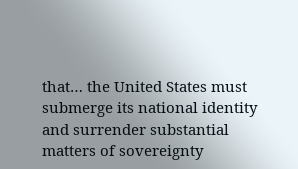that… the United States must submerge its national identity and surrender substantial matters of sovereignty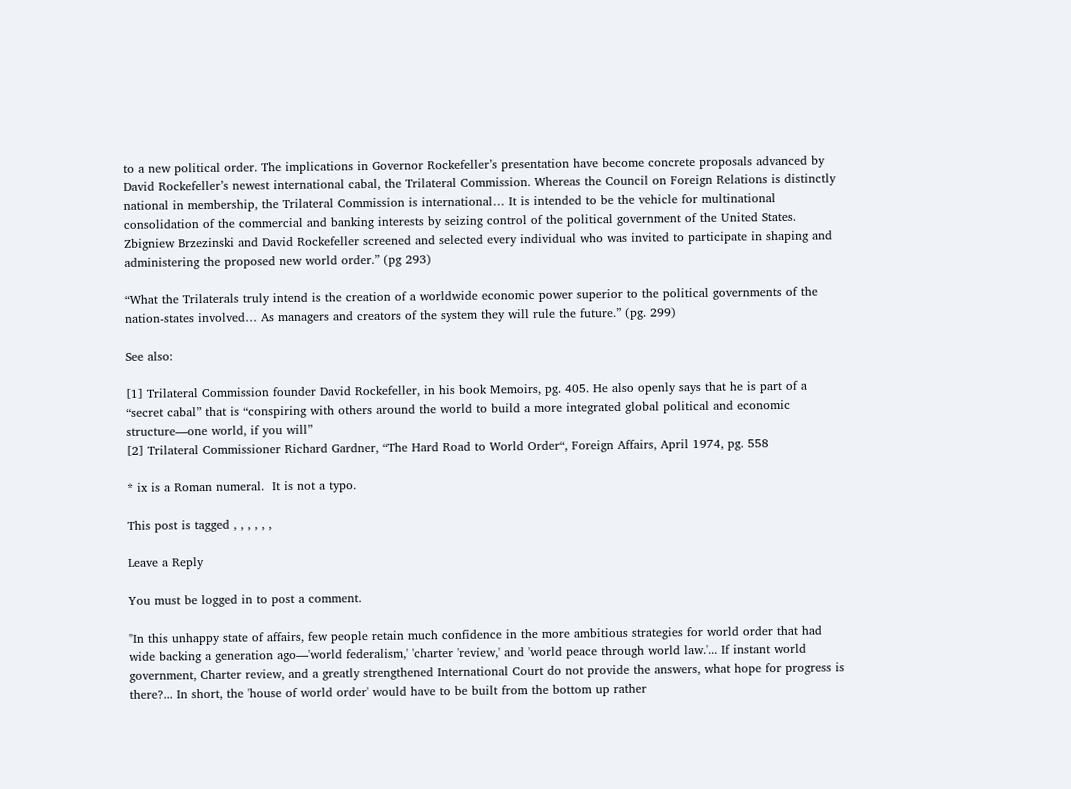to a new political order. The implications in Governor Rockefeller’s presentation have become concrete proposals advanced by David Rockefeller’s newest international cabal, the Trilateral Commission. Whereas the Council on Foreign Relations is distinctly national in membership, the Trilateral Commission is international… It is intended to be the vehicle for multinational consolidation of the commercial and banking interests by seizing control of the political government of the United States. Zbigniew Brzezinski and David Rockefeller screened and selected every individual who was invited to participate in shaping and administering the proposed new world order.” (pg 293)

“What the Trilaterals truly intend is the creation of a worldwide economic power superior to the political governments of the nation-states involved… As managers and creators of the system they will rule the future.” (pg. 299)

See also:

[1] Trilateral Commission founder David Rockefeller, in his book Memoirs, pg. 405. He also openly says that he is part of a “secret cabal” that is “conspiring with others around the world to build a more integrated global political and economic structure—one world, if you will”
[2] Trilateral Commissioner Richard Gardner, “The Hard Road to World Order“, Foreign Affairs, April 1974, pg. 558

* ix is a Roman numeral.  It is not a typo.

This post is tagged , , , , , ,

Leave a Reply

You must be logged in to post a comment.

"In this unhappy state of affairs, few people retain much confidence in the more ambitious strategies for world order that had wide backing a generation ago—'world federalism,' 'charter 'review,' and 'world peace through world law.'... If instant world government, Charter review, and a greatly strengthened International Court do not provide the answers, what hope for progress is there?... In short, the 'house of world order' would have to be built from the bottom up rather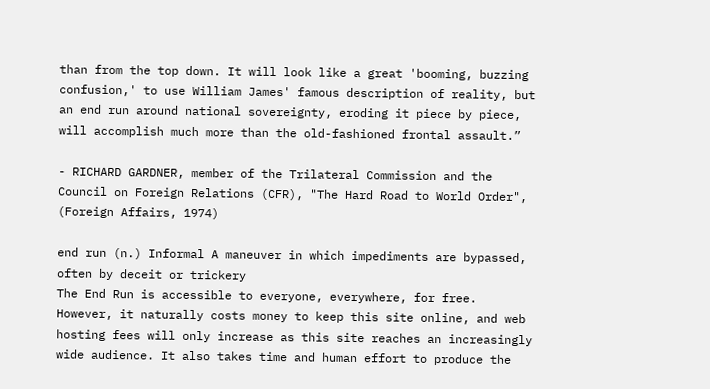than from the top down. It will look like a great 'booming, buzzing confusion,' to use William James' famous description of reality, but an end run around national sovereignty, eroding it piece by piece, will accomplish much more than the old-fashioned frontal assault.”

- RICHARD GARDNER, member of the Trilateral Commission and the Council on Foreign Relations (CFR), "The Hard Road to World Order", (Foreign Affairs, 1974)

end run (n.) Informal A maneuver in which impediments are bypassed, often by deceit or trickery
The End Run is accessible to everyone, everywhere, for free. However, it naturally costs money to keep this site online, and web hosting fees will only increase as this site reaches an increasingly wide audience. It also takes time and human effort to produce the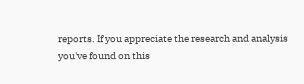reports. If you appreciate the research and analysis you've found on this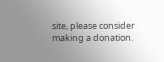site, please consider making a donation.